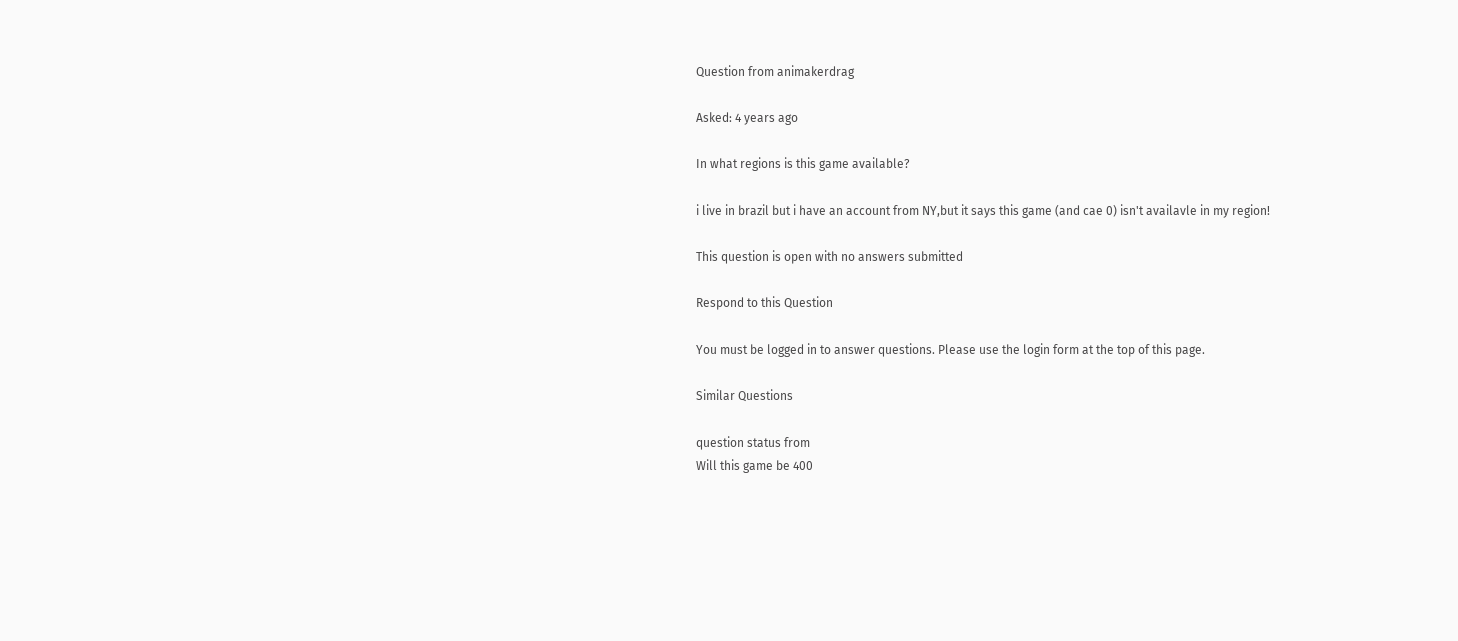Question from animakerdrag

Asked: 4 years ago

In what regions is this game available?

i live in brazil but i have an account from NY,but it says this game (and cae 0) isn't availavle in my region!

This question is open with no answers submitted

Respond to this Question

You must be logged in to answer questions. Please use the login form at the top of this page.

Similar Questions

question status from
Will this game be 400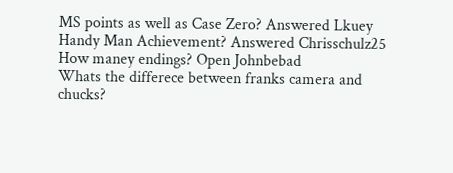MS points as well as Case Zero? Answered Lkuey
Handy Man Achievement? Answered Chrisschulz25
How maney endings? Open Johnbebad
Whats the differece between franks camera and chucks?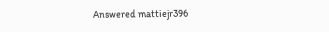Answered mattiejr396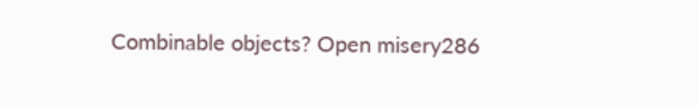Combinable objects? Open misery286